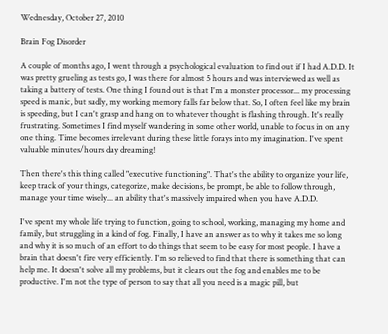Wednesday, October 27, 2010

Brain Fog Disorder

A couple of months ago, I went through a psychological evaluation to find out if I had A.D.D. It was pretty grueling as tests go, I was there for almost 5 hours and was interviewed as well as taking a battery of tests. One thing I found out is that I'm a monster processor... my processing speed is manic, but sadly, my working memory falls far below that. So, I often feel like my brain is speeding, but I can't grasp and hang on to whatever thought is flashing through. It's really frustrating. Sometimes I find myself wandering in some other world, unable to focus in on any one thing. Time becomes irrelevant during these little forays into my imagination. I've spent valuable minutes/hours day dreaming!

Then there's this thing called "executive functioning". That's the ability to organize your life, keep track of your things, categorize, make decisions, be prompt, be able to follow through, manage your time wisely... an ability that's massively impaired when you have A.D.D.

I've spent my whole life trying to function, going to school, working, managing my home and family, but struggling in a kind of fog. Finally, I have an answer as to why it takes me so long and why it is so much of an effort to do things that seem to be easy for most people. I have a brain that doesn't fire very efficiently. I'm so relieved to find that there is something that can help me. It doesn't solve all my problems, but it clears out the fog and enables me to be productive. I'm not the type of person to say that all you need is a magic pill, but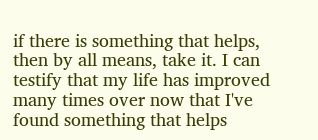if there is something that helps, then by all means, take it. I can testify that my life has improved many times over now that I've found something that helps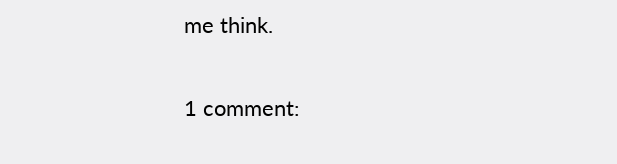me think.

1 comment: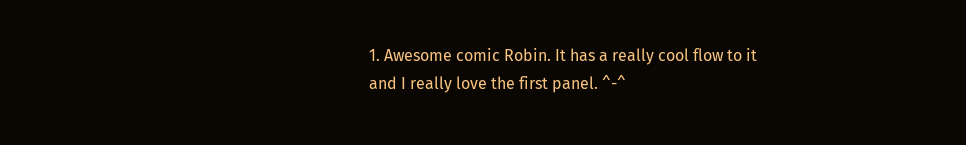1. Awesome comic Robin. It has a really cool flow to it and I really love the first panel. ^-^